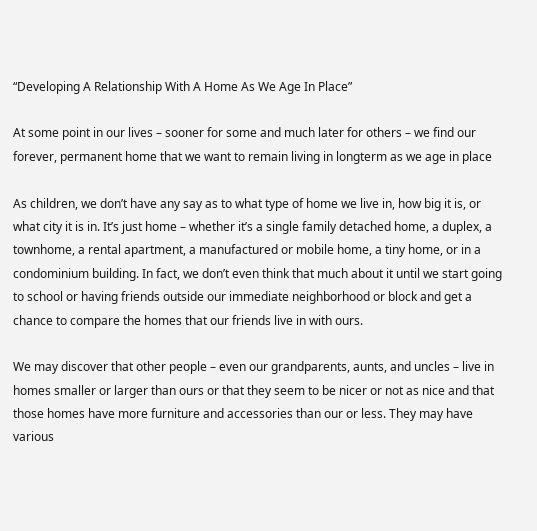“Developing A Relationship With A Home As We Age In Place”

At some point in our lives – sooner for some and much later for others – we find our forever, permanent home that we want to remain living in longterm as we age in place

As children, we don’t have any say as to what type of home we live in, how big it is, or what city it is in. It’s just home – whether it’s a single family detached home, a duplex, a townhome, a rental apartment, a manufactured or mobile home, a tiny home, or in a condominium building. In fact, we don’t even think that much about it until we start going to school or having friends outside our immediate neighborhood or block and get a chance to compare the homes that our friends live in with ours.

We may discover that other people – even our grandparents, aunts, and uncles – live in homes smaller or larger than ours or that they seem to be nicer or not as nice and that those homes have more furniture and accessories than our or less. They may have various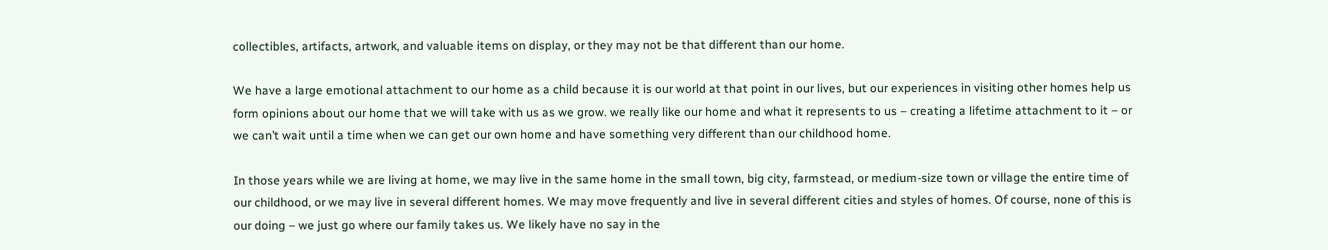collectibles, artifacts, artwork, and valuable items on display, or they may not be that different than our home.

We have a large emotional attachment to our home as a child because it is our world at that point in our lives, but our experiences in visiting other homes help us form opinions about our home that we will take with us as we grow. we really like our home and what it represents to us – creating a lifetime attachment to it – or we can’t wait until a time when we can get our own home and have something very different than our childhood home.

In those years while we are living at home, we may live in the same home in the small town, big city, farmstead, or medium-size town or village the entire time of our childhood, or we may live in several different homes. We may move frequently and live in several different cities and styles of homes. Of course, none of this is our doing – we just go where our family takes us. We likely have no say in the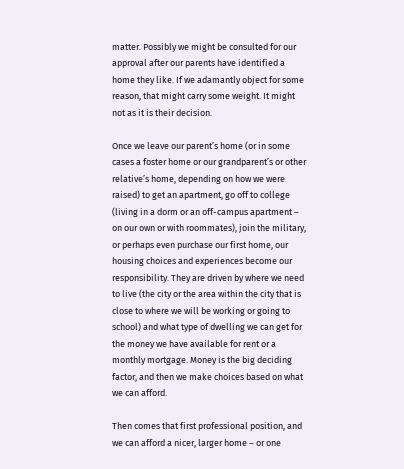matter. Possibly we might be consulted for our approval after our parents have identified a home they like. If we adamantly object for some reason, that might carry some weight. It might not as it is their decision.

Once we leave our parent’s home (or in some cases a foster home or our grandparent’s or other relative’s home, depending on how we were raised) to get an apartment, go off to college (living in a dorm or an off-campus apartment – on our own or with roommates), join the military, or perhaps even purchase our first home, our housing choices and experiences become our responsibility. They are driven by where we need to live (the city or the area within the city that is close to where we will be working or going to school) and what type of dwelling we can get for the money we have available for rent or a monthly mortgage. Money is the big deciding factor, and then we make choices based on what we can afford.

Then comes that first professional position, and we can afford a nicer, larger home – or one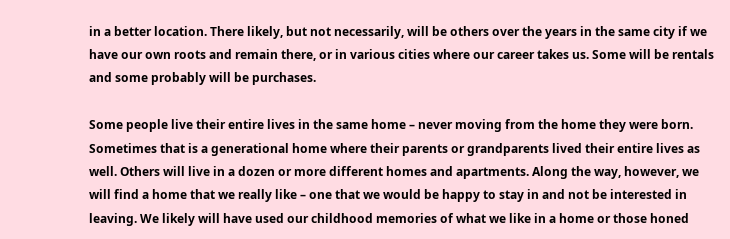in a better location. There likely, but not necessarily, will be others over the years in the same city if we have our own roots and remain there, or in various cities where our career takes us. Some will be rentals and some probably will be purchases.

Some people live their entire lives in the same home – never moving from the home they were born. Sometimes that is a generational home where their parents or grandparents lived their entire lives as well. Others will live in a dozen or more different homes and apartments. Along the way, however, we will find a home that we really like – one that we would be happy to stay in and not be interested in leaving. We likely will have used our childhood memories of what we like in a home or those honed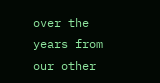over the years from our other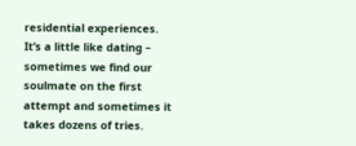residential experiences. It’s a little like dating – sometimes we find our soulmate on the first attempt and sometimes it takes dozens of tries.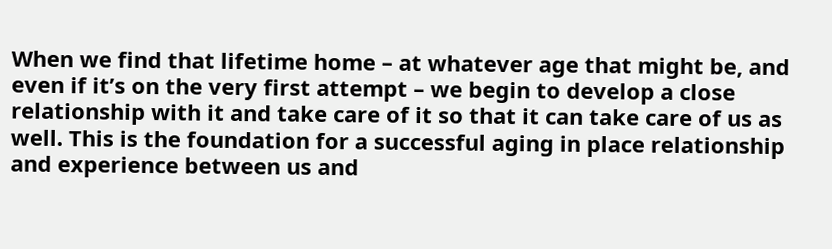When we find that lifetime home – at whatever age that might be, and even if it’s on the very first attempt – we begin to develop a close relationship with it and take care of it so that it can take care of us as well. This is the foundation for a successful aging in place relationship and experience between us and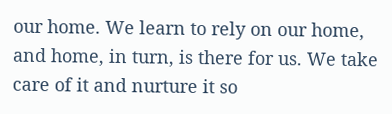our home. We learn to rely on our home, and home, in turn, is there for us. We take care of it and nurture it so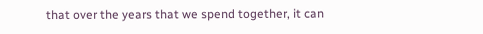that over the years that we spend together, it can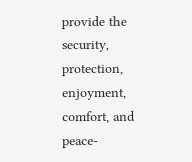provide the security, protection, enjoyment, comfort, and peace-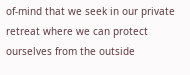of-mind that we seek in our private retreat where we can protect ourselves from the outside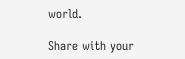world.

Share with your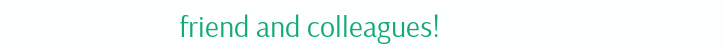friend and colleagues!